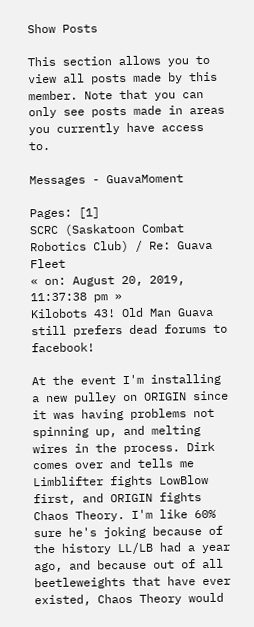Show Posts

This section allows you to view all posts made by this member. Note that you can only see posts made in areas you currently have access to.

Messages - GuavaMoment

Pages: [1]
SCRC (Saskatoon Combat Robotics Club) / Re: Guava Fleet
« on: August 20, 2019, 11:37:38 pm »
Kilobots 43! Old Man Guava still prefers dead forums to facebook!

At the event I'm installing a new pulley on ORIGIN since it was having problems not spinning up, and melting wires in the process. Dirk comes over and tells me Limblifter fights LowBlow first, and ORIGIN fights Chaos Theory. I'm like 60% sure he's joking because of the history LL/LB had a year ago, and because out of all beetleweights that have ever existed, Chaos Theory would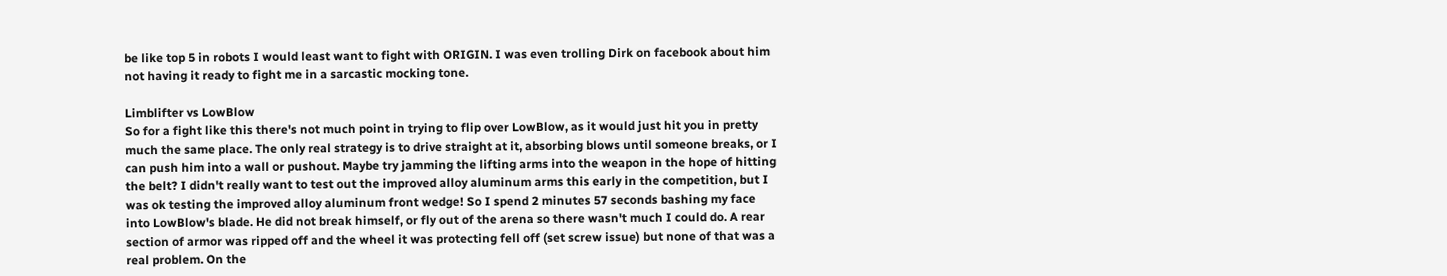be like top 5 in robots I would least want to fight with ORIGIN. I was even trolling Dirk on facebook about him not having it ready to fight me in a sarcastic mocking tone.

Limblifter vs LowBlow
So for a fight like this there's not much point in trying to flip over LowBlow, as it would just hit you in pretty much the same place. The only real strategy is to drive straight at it, absorbing blows until someone breaks, or I can push him into a wall or pushout. Maybe try jamming the lifting arms into the weapon in the hope of hitting the belt? I didn't really want to test out the improved alloy aluminum arms this early in the competition, but I was ok testing the improved alloy aluminum front wedge! So I spend 2 minutes 57 seconds bashing my face into LowBlow's blade. He did not break himself, or fly out of the arena so there wasn't much I could do. A rear section of armor was ripped off and the wheel it was protecting fell off (set screw issue) but none of that was a real problem. On the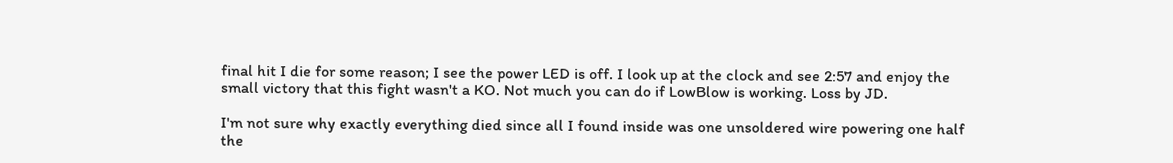final hit I die for some reason; I see the power LED is off. I look up at the clock and see 2:57 and enjoy the small victory that this fight wasn't a KO. Not much you can do if LowBlow is working. Loss by JD.

I'm not sure why exactly everything died since all I found inside was one unsoldered wire powering one half the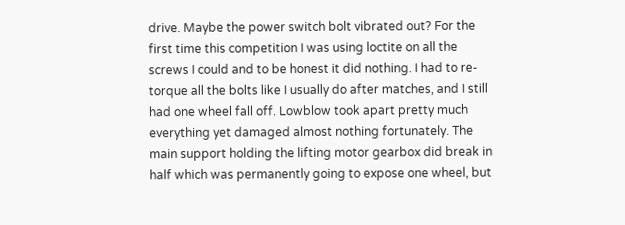drive. Maybe the power switch bolt vibrated out? For the first time this competition I was using loctite on all the screws I could and to be honest it did nothing. I had to re-torque all the bolts like I usually do after matches, and I still had one wheel fall off. Lowblow took apart pretty much everything yet damaged almost nothing fortunately. The main support holding the lifting motor gearbox did break in half which was permanently going to expose one wheel, but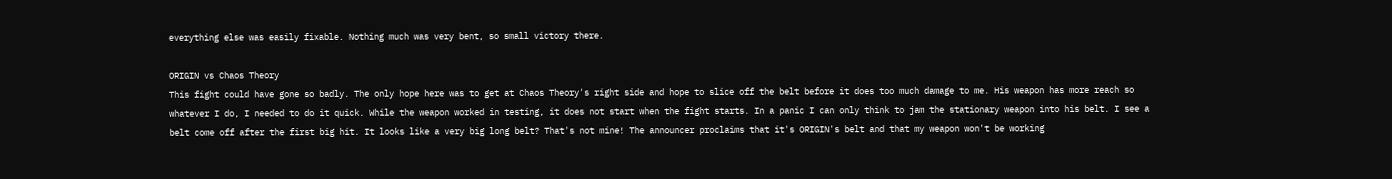everything else was easily fixable. Nothing much was very bent, so small victory there.

ORIGIN vs Chaos Theory
This fight could have gone so badly. The only hope here was to get at Chaos Theory's right side and hope to slice off the belt before it does too much damage to me. His weapon has more reach so whatever I do, I needed to do it quick. While the weapon worked in testing, it does not start when the fight starts. In a panic I can only think to jam the stationary weapon into his belt. I see a belt come off after the first big hit. It looks like a very big long belt? That's not mine! The announcer proclaims that it's ORIGIN's belt and that my weapon won't be working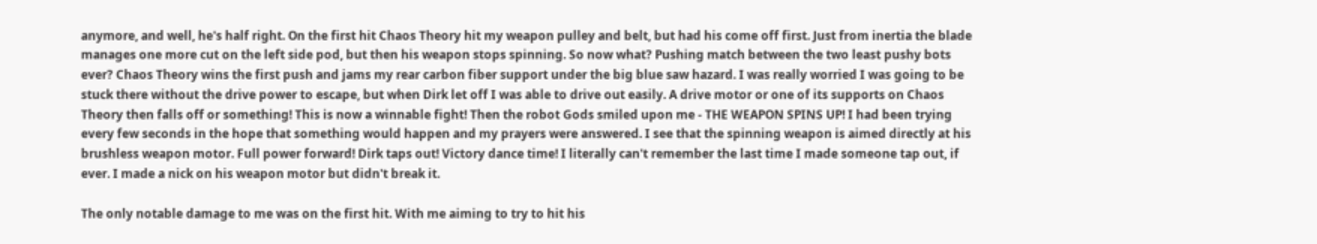anymore, and well, he's half right. On the first hit Chaos Theory hit my weapon pulley and belt, but had his come off first. Just from inertia the blade manages one more cut on the left side pod, but then his weapon stops spinning. So now what? Pushing match between the two least pushy bots ever? Chaos Theory wins the first push and jams my rear carbon fiber support under the big blue saw hazard. I was really worried I was going to be stuck there without the drive power to escape, but when Dirk let off I was able to drive out easily. A drive motor or one of its supports on Chaos Theory then falls off or something! This is now a winnable fight! Then the robot Gods smiled upon me - THE WEAPON SPINS UP! I had been trying every few seconds in the hope that something would happen and my prayers were answered. I see that the spinning weapon is aimed directly at his brushless weapon motor. Full power forward! Dirk taps out! Victory dance time! I literally can't remember the last time I made someone tap out, if ever. I made a nick on his weapon motor but didn't break it.

The only notable damage to me was on the first hit. With me aiming to try to hit his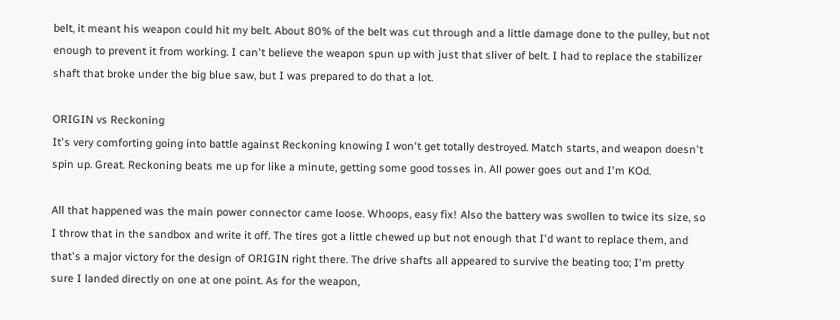belt, it meant his weapon could hit my belt. About 80% of the belt was cut through and a little damage done to the pulley, but not enough to prevent it from working. I can't believe the weapon spun up with just that sliver of belt. I had to replace the stabilizer shaft that broke under the big blue saw, but I was prepared to do that a lot.

ORIGIN vs Reckoning
It's very comforting going into battle against Reckoning knowing I won't get totally destroyed. Match starts, and weapon doesn't spin up. Great. Reckoning beats me up for like a minute, getting some good tosses in. All power goes out and I'm KOd.

All that happened was the main power connector came loose. Whoops, easy fix! Also the battery was swollen to twice its size, so I throw that in the sandbox and write it off. The tires got a little chewed up but not enough that I'd want to replace them, and that's a major victory for the design of ORIGIN right there. The drive shafts all appeared to survive the beating too; I'm pretty sure I landed directly on one at one point. As for the weapon,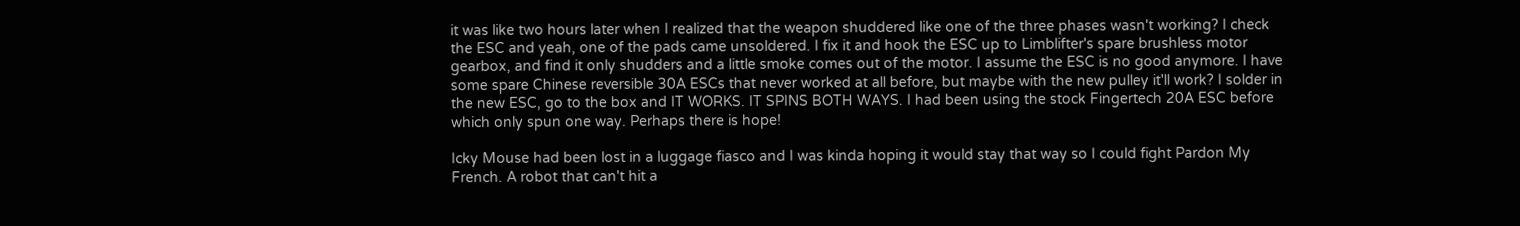it was like two hours later when I realized that the weapon shuddered like one of the three phases wasn't working? I check the ESC and yeah, one of the pads came unsoldered. I fix it and hook the ESC up to Limblifter's spare brushless motor gearbox, and find it only shudders and a little smoke comes out of the motor. I assume the ESC is no good anymore. I have some spare Chinese reversible 30A ESCs that never worked at all before, but maybe with the new pulley it'll work? I solder in the new ESC, go to the box and IT WORKS. IT SPINS BOTH WAYS. I had been using the stock Fingertech 20A ESC before which only spun one way. Perhaps there is hope!

Icky Mouse had been lost in a luggage fiasco and I was kinda hoping it would stay that way so I could fight Pardon My French. A robot that can't hit a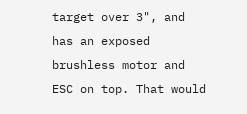target over 3", and has an exposed brushless motor and ESC on top. That would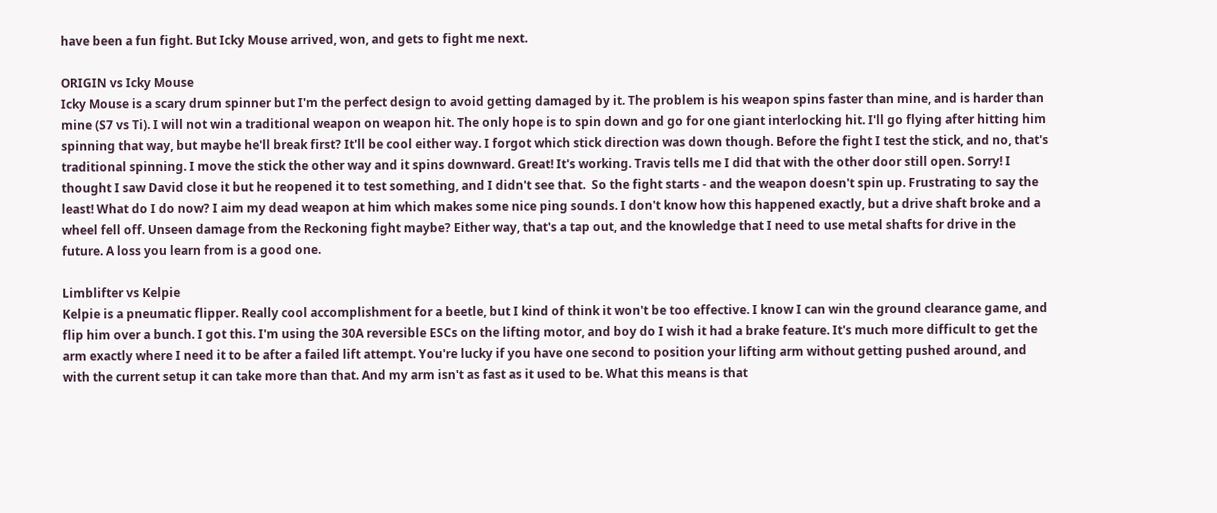have been a fun fight. But Icky Mouse arrived, won, and gets to fight me next.

ORIGIN vs Icky Mouse
Icky Mouse is a scary drum spinner but I'm the perfect design to avoid getting damaged by it. The problem is his weapon spins faster than mine, and is harder than mine (S7 vs Ti). I will not win a traditional weapon on weapon hit. The only hope is to spin down and go for one giant interlocking hit. I'll go flying after hitting him spinning that way, but maybe he'll break first? It'll be cool either way. I forgot which stick direction was down though. Before the fight I test the stick, and no, that's traditional spinning. I move the stick the other way and it spins downward. Great! It's working. Travis tells me I did that with the other door still open. Sorry! I thought I saw David close it but he reopened it to test something, and I didn't see that.  So the fight starts - and the weapon doesn't spin up. Frustrating to say the least! What do I do now? I aim my dead weapon at him which makes some nice ping sounds. I don't know how this happened exactly, but a drive shaft broke and a wheel fell off. Unseen damage from the Reckoning fight maybe? Either way, that's a tap out, and the knowledge that I need to use metal shafts for drive in the future. A loss you learn from is a good one.

Limblifter vs Kelpie
Kelpie is a pneumatic flipper. Really cool accomplishment for a beetle, but I kind of think it won't be too effective. I know I can win the ground clearance game, and flip him over a bunch. I got this. I'm using the 30A reversible ESCs on the lifting motor, and boy do I wish it had a brake feature. It's much more difficult to get the arm exactly where I need it to be after a failed lift attempt. You're lucky if you have one second to position your lifting arm without getting pushed around, and with the current setup it can take more than that. And my arm isn't as fast as it used to be. What this means is that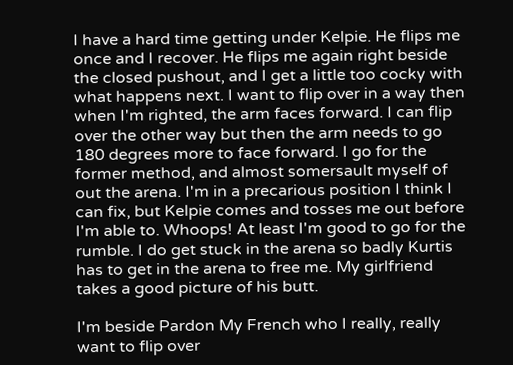I have a hard time getting under Kelpie. He flips me once and I recover. He flips me again right beside the closed pushout, and I get a little too cocky with what happens next. I want to flip over in a way then when I'm righted, the arm faces forward. I can flip over the other way but then the arm needs to go 180 degrees more to face forward. I go for the former method, and almost somersault myself of out the arena. I'm in a precarious position I think I can fix, but Kelpie comes and tosses me out before I'm able to. Whoops! At least I'm good to go for the rumble. I do get stuck in the arena so badly Kurtis has to get in the arena to free me. My girlfriend takes a good picture of his butt.

I'm beside Pardon My French who I really, really want to flip over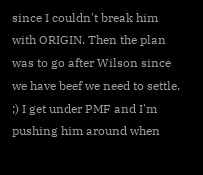since I couldn't break him with ORIGIN. Then the plan was to go after Wilson since we have beef we need to settle. ;) I get under PMF and I'm pushing him around when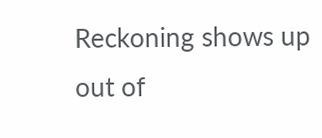Reckoning shows up out of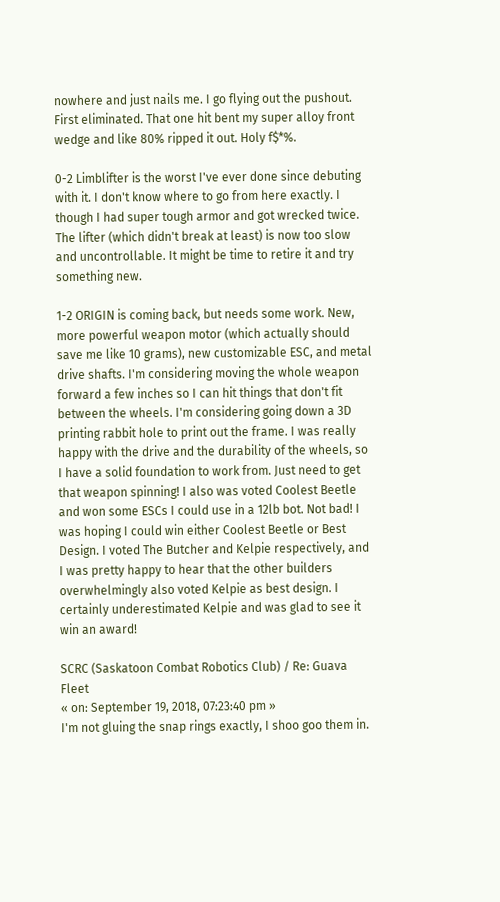nowhere and just nails me. I go flying out the pushout. First eliminated. That one hit bent my super alloy front wedge and like 80% ripped it out. Holy f$*%.

0-2 Limblifter is the worst I've ever done since debuting with it. I don't know where to go from here exactly. I though I had super tough armor and got wrecked twice. The lifter (which didn't break at least) is now too slow and uncontrollable. It might be time to retire it and try something new.

1-2 ORIGIN is coming back, but needs some work. New, more powerful weapon motor (which actually should save me like 10 grams), new customizable ESC, and metal drive shafts. I'm considering moving the whole weapon forward a few inches so I can hit things that don't fit between the wheels. I'm considering going down a 3D printing rabbit hole to print out the frame. I was really happy with the drive and the durability of the wheels, so I have a solid foundation to work from. Just need to get that weapon spinning! I also was voted Coolest Beetle and won some ESCs I could use in a 12lb bot. Not bad! I was hoping I could win either Coolest Beetle or Best Design. I voted The Butcher and Kelpie respectively, and I was pretty happy to hear that the other builders overwhelmingly also voted Kelpie as best design. I certainly underestimated Kelpie and was glad to see it win an award!

SCRC (Saskatoon Combat Robotics Club) / Re: Guava Fleet
« on: September 19, 2018, 07:23:40 pm »
I'm not gluing the snap rings exactly, I shoo goo them in.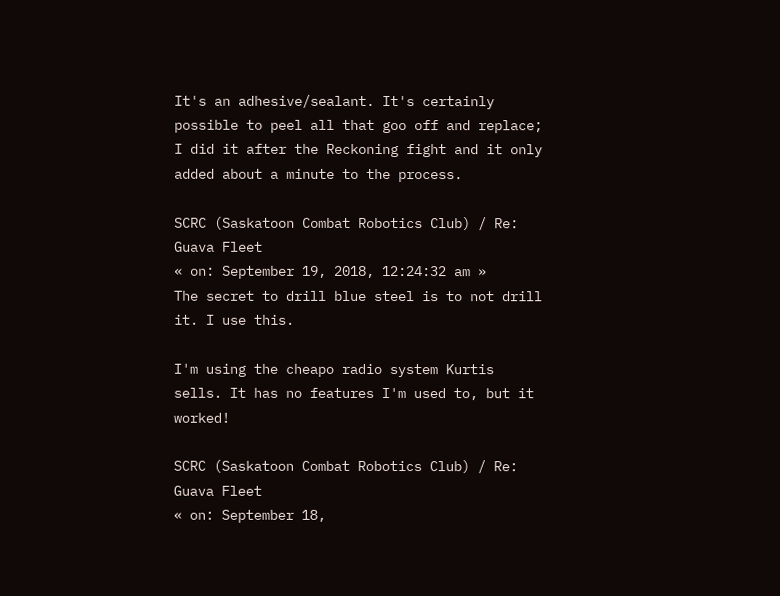It's an adhesive/sealant. It's certainly possible to peel all that goo off and replace; I did it after the Reckoning fight and it only added about a minute to the process.

SCRC (Saskatoon Combat Robotics Club) / Re: Guava Fleet
« on: September 19, 2018, 12:24:32 am »
The secret to drill blue steel is to not drill it. I use this.

I'm using the cheapo radio system Kurtis sells. It has no features I'm used to, but it worked!

SCRC (Saskatoon Combat Robotics Club) / Re: Guava Fleet
« on: September 18,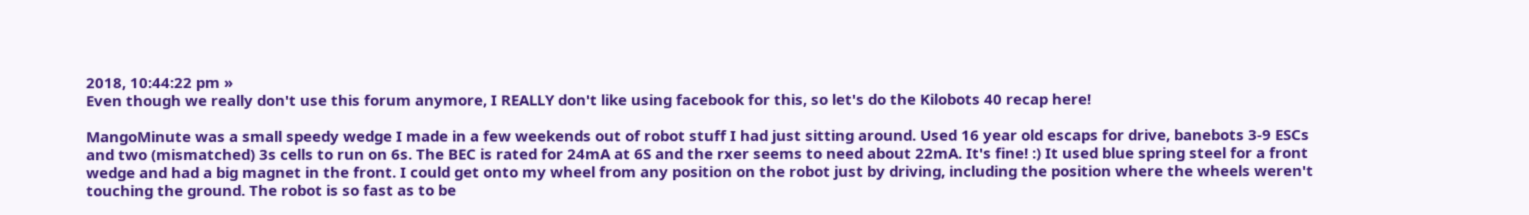2018, 10:44:22 pm »
Even though we really don't use this forum anymore, I REALLY don't like using facebook for this, so let's do the Kilobots 40 recap here!

MangoMinute was a small speedy wedge I made in a few weekends out of robot stuff I had just sitting around. Used 16 year old escaps for drive, banebots 3-9 ESCs and two (mismatched) 3s cells to run on 6s. The BEC is rated for 24mA at 6S and the rxer seems to need about 22mA. It's fine! :) It used blue spring steel for a front wedge and had a big magnet in the front. I could get onto my wheel from any position on the robot just by driving, including the position where the wheels weren't touching the ground. The robot is so fast as to be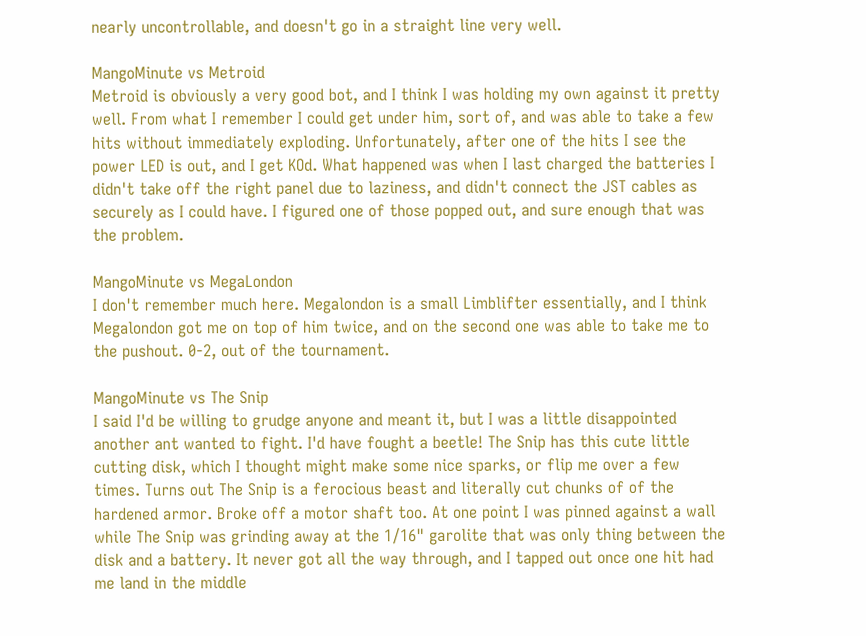nearly uncontrollable, and doesn't go in a straight line very well.

MangoMinute vs Metroid
Metroid is obviously a very good bot, and I think I was holding my own against it pretty well. From what I remember I could get under him, sort of, and was able to take a few hits without immediately exploding. Unfortunately, after one of the hits I see the power LED is out, and I get KOd. What happened was when I last charged the batteries I didn't take off the right panel due to laziness, and didn't connect the JST cables as securely as I could have. I figured one of those popped out, and sure enough that was the problem.

MangoMinute vs MegaLondon
I don't remember much here. Megalondon is a small Limblifter essentially, and I think Megalondon got me on top of him twice, and on the second one was able to take me to the pushout. 0-2, out of the tournament.

MangoMinute vs The Snip
I said I'd be willing to grudge anyone and meant it, but I was a little disappointed another ant wanted to fight. I'd have fought a beetle! The Snip has this cute little cutting disk, which I thought might make some nice sparks, or flip me over a few times. Turns out The Snip is a ferocious beast and literally cut chunks of of the hardened armor. Broke off a motor shaft too. At one point I was pinned against a wall while The Snip was grinding away at the 1/16" garolite that was only thing between the disk and a battery. It never got all the way through, and I tapped out once one hit had me land in the middle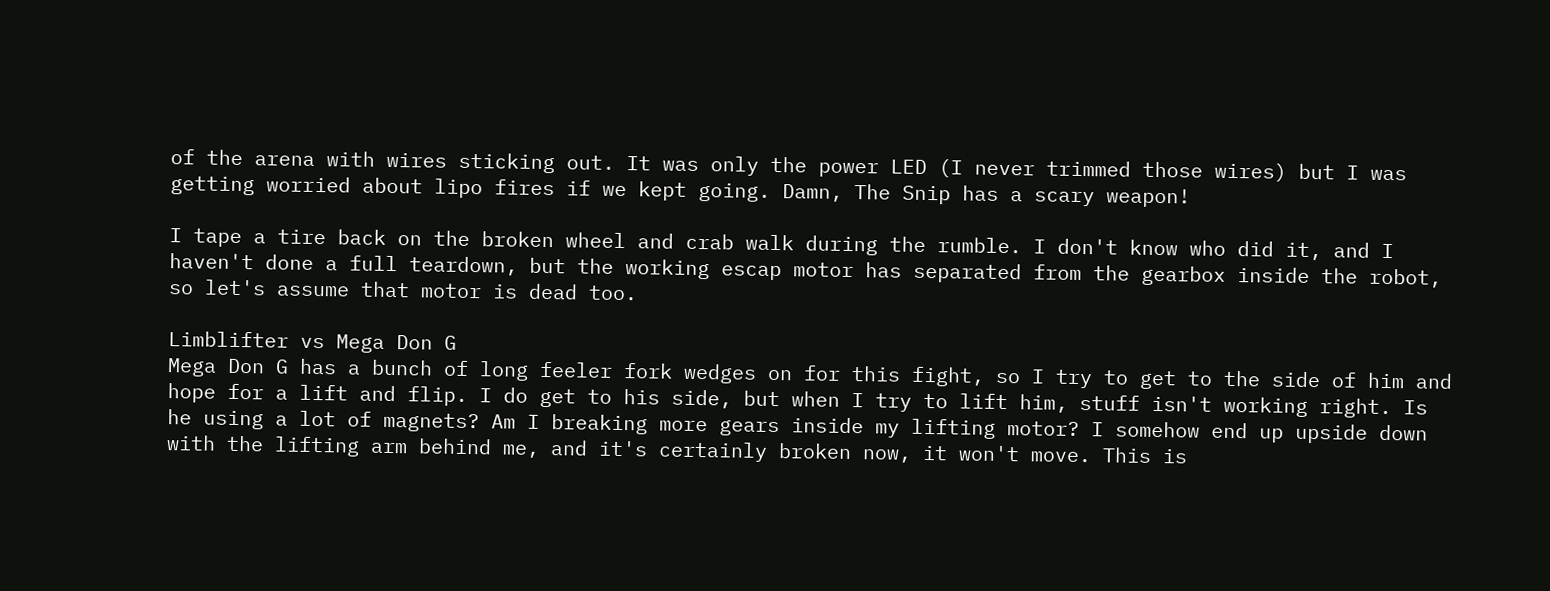of the arena with wires sticking out. It was only the power LED (I never trimmed those wires) but I was getting worried about lipo fires if we kept going. Damn, The Snip has a scary weapon!

I tape a tire back on the broken wheel and crab walk during the rumble. I don't know who did it, and I haven't done a full teardown, but the working escap motor has separated from the gearbox inside the robot, so let's assume that motor is dead too.

Limblifter vs Mega Don G
Mega Don G has a bunch of long feeler fork wedges on for this fight, so I try to get to the side of him and hope for a lift and flip. I do get to his side, but when I try to lift him, stuff isn't working right. Is he using a lot of magnets? Am I breaking more gears inside my lifting motor? I somehow end up upside down with the lifting arm behind me, and it's certainly broken now, it won't move. This is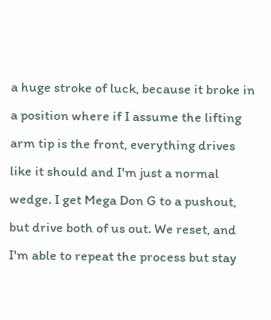a huge stroke of luck, because it broke in a position where if I assume the lifting arm tip is the front, everything drives like it should and I'm just a normal wedge. I get Mega Don G to a pushout, but drive both of us out. We reset, and I'm able to repeat the process but stay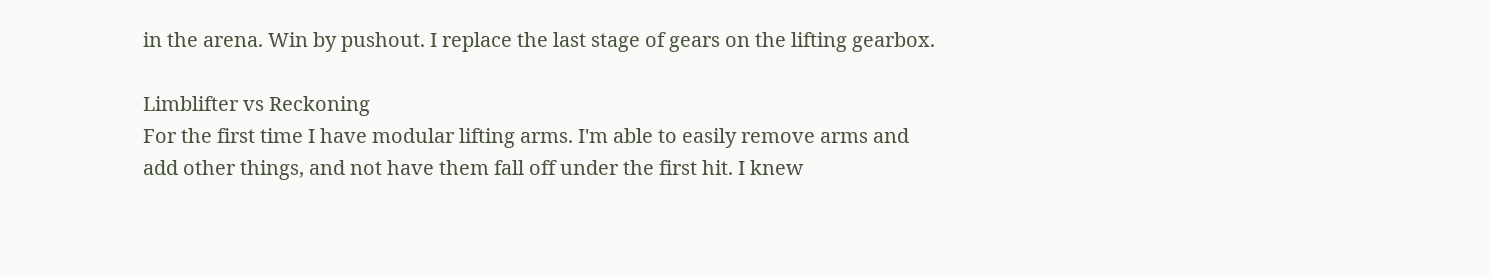in the arena. Win by pushout. I replace the last stage of gears on the lifting gearbox.

Limblifter vs Reckoning
For the first time I have modular lifting arms. I'm able to easily remove arms and add other things, and not have them fall off under the first hit. I knew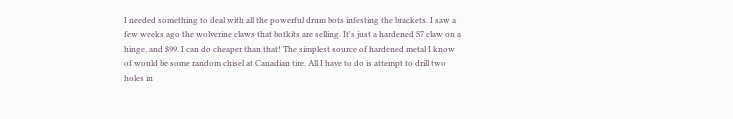I needed something to deal with all the powerful drum bots infesting the brackets. I saw a few weeks ago the wolverine claws that botkits are selling. It's just a hardened S7 claw on a hinge, and $99. I can do cheaper than that! The simplest source of hardened metal I know of would be some random chisel at Canadian tire. All I have to do is attempt to drill two holes in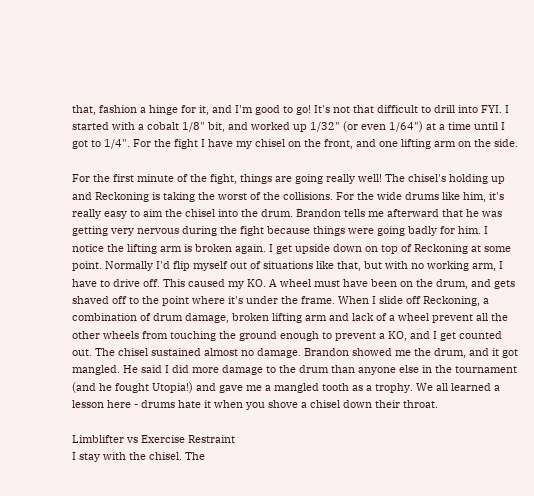that, fashion a hinge for it, and I'm good to go! It's not that difficult to drill into FYI. I started with a cobalt 1/8" bit, and worked up 1/32" (or even 1/64") at a time until I got to 1/4". For the fight I have my chisel on the front, and one lifting arm on the side.

For the first minute of the fight, things are going really well! The chisel's holding up and Reckoning is taking the worst of the collisions. For the wide drums like him, it's really easy to aim the chisel into the drum. Brandon tells me afterward that he was getting very nervous during the fight because things were going badly for him. I notice the lifting arm is broken again. I get upside down on top of Reckoning at some point. Normally I'd flip myself out of situations like that, but with no working arm, I have to drive off. This caused my KO. A wheel must have been on the drum, and gets shaved off to the point where it's under the frame. When I slide off Reckoning, a combination of drum damage, broken lifting arm and lack of a wheel prevent all the other wheels from touching the ground enough to prevent a KO, and I get counted out. The chisel sustained almost no damage. Brandon showed me the drum, and it got mangled. He said I did more damage to the drum than anyone else in the tournament (and he fought Utopia!) and gave me a mangled tooth as a trophy. We all learned a lesson here - drums hate it when you shove a chisel down their throat.

Limblifter vs Exercise Restraint
I stay with the chisel. The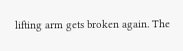lifting arm gets broken again. The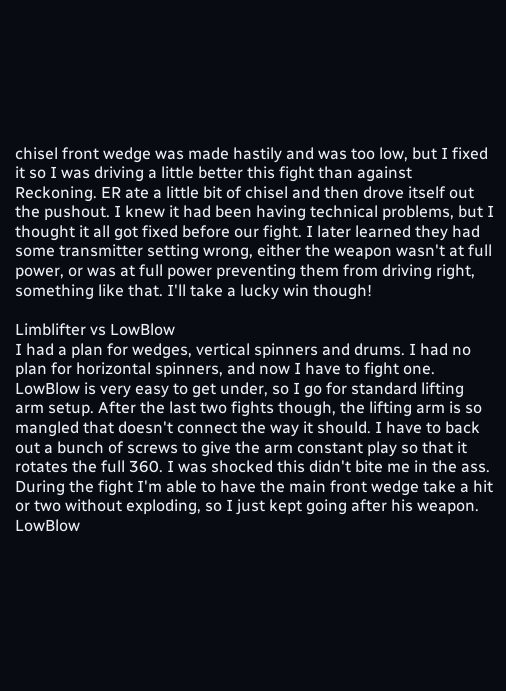chisel front wedge was made hastily and was too low, but I fixed it so I was driving a little better this fight than against Reckoning. ER ate a little bit of chisel and then drove itself out the pushout. I knew it had been having technical problems, but I thought it all got fixed before our fight. I later learned they had some transmitter setting wrong, either the weapon wasn't at full power, or was at full power preventing them from driving right, something like that. I'll take a lucky win though!

Limblifter vs LowBlow
I had a plan for wedges, vertical spinners and drums. I had no plan for horizontal spinners, and now I have to fight one. LowBlow is very easy to get under, so I go for standard lifting arm setup. After the last two fights though, the lifting arm is so mangled that doesn't connect the way it should. I have to back out a bunch of screws to give the arm constant play so that it rotates the full 360. I was shocked this didn't bite me in the ass. During the fight I'm able to have the main front wedge take a hit or two without exploding, so I just kept going after his weapon. LowBlow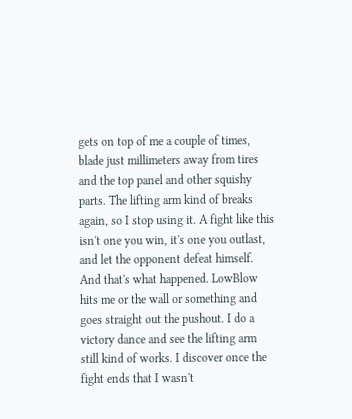gets on top of me a couple of times, blade just millimeters away from tires and the top panel and other squishy parts. The lifting arm kind of breaks again, so I stop using it. A fight like this isn't one you win, it's one you outlast, and let the opponent defeat himself. And that's what happened. LowBlow hits me or the wall or something and goes straight out the pushout. I do a victory dance and see the lifting arm still kind of works. I discover once the fight ends that I wasn't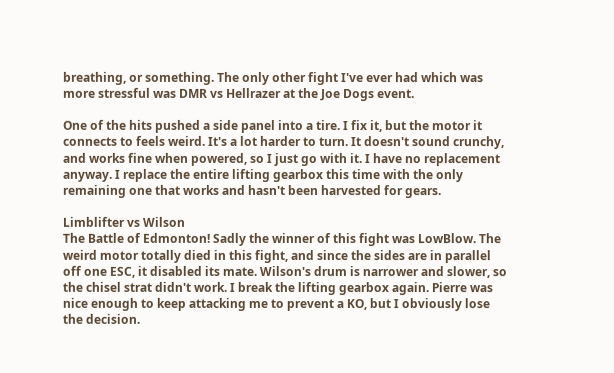breathing, or something. The only other fight I've ever had which was more stressful was DMR vs Hellrazer at the Joe Dogs event.

One of the hits pushed a side panel into a tire. I fix it, but the motor it connects to feels weird. It's a lot harder to turn. It doesn't sound crunchy, and works fine when powered, so I just go with it. I have no replacement anyway. I replace the entire lifting gearbox this time with the only remaining one that works and hasn't been harvested for gears.

Limblifter vs Wilson
The Battle of Edmonton! Sadly the winner of this fight was LowBlow. The weird motor totally died in this fight, and since the sides are in parallel off one ESC, it disabled its mate. Wilson's drum is narrower and slower, so the chisel strat didn't work. I break the lifting gearbox again. Pierre was nice enough to keep attacking me to prevent a KO, but I obviously lose the decision.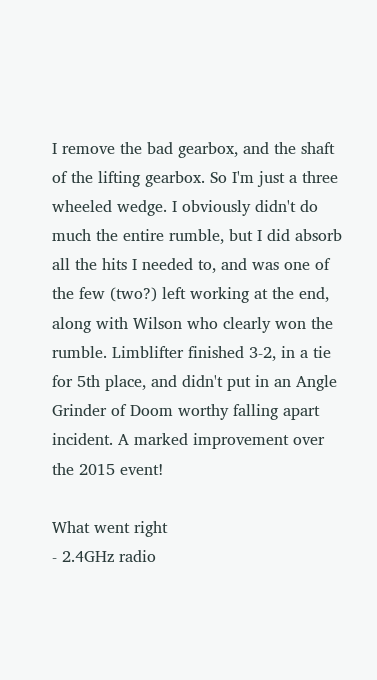I remove the bad gearbox, and the shaft of the lifting gearbox. So I'm just a three wheeled wedge. I obviously didn't do much the entire rumble, but I did absorb all the hits I needed to, and was one of the few (two?) left working at the end, along with Wilson who clearly won the rumble. Limblifter finished 3-2, in a tie for 5th place, and didn't put in an Angle Grinder of Doom worthy falling apart incident. A marked improvement over the 2015 event!

What went right
- 2.4GHz radio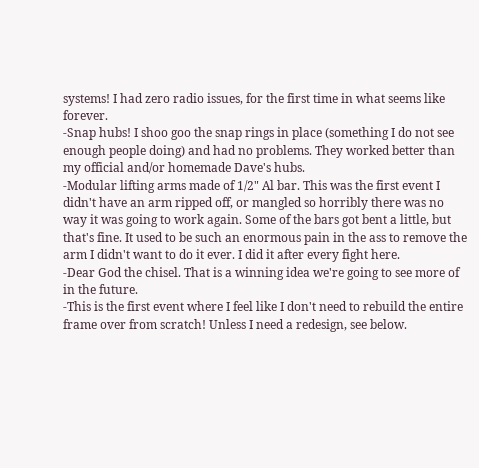systems! I had zero radio issues, for the first time in what seems like forever.
-Snap hubs! I shoo goo the snap rings in place (something I do not see enough people doing) and had no problems. They worked better than my official and/or homemade Dave's hubs.
-Modular lifting arms made of 1/2" Al bar. This was the first event I didn't have an arm ripped off, or mangled so horribly there was no way it was going to work again. Some of the bars got bent a little, but that's fine. It used to be such an enormous pain in the ass to remove the arm I didn't want to do it ever. I did it after every fight here.
-Dear God the chisel. That is a winning idea we're going to see more of in the future.
-This is the first event where I feel like I don't need to rebuild the entire frame over from scratch! Unless I need a redesign, see below.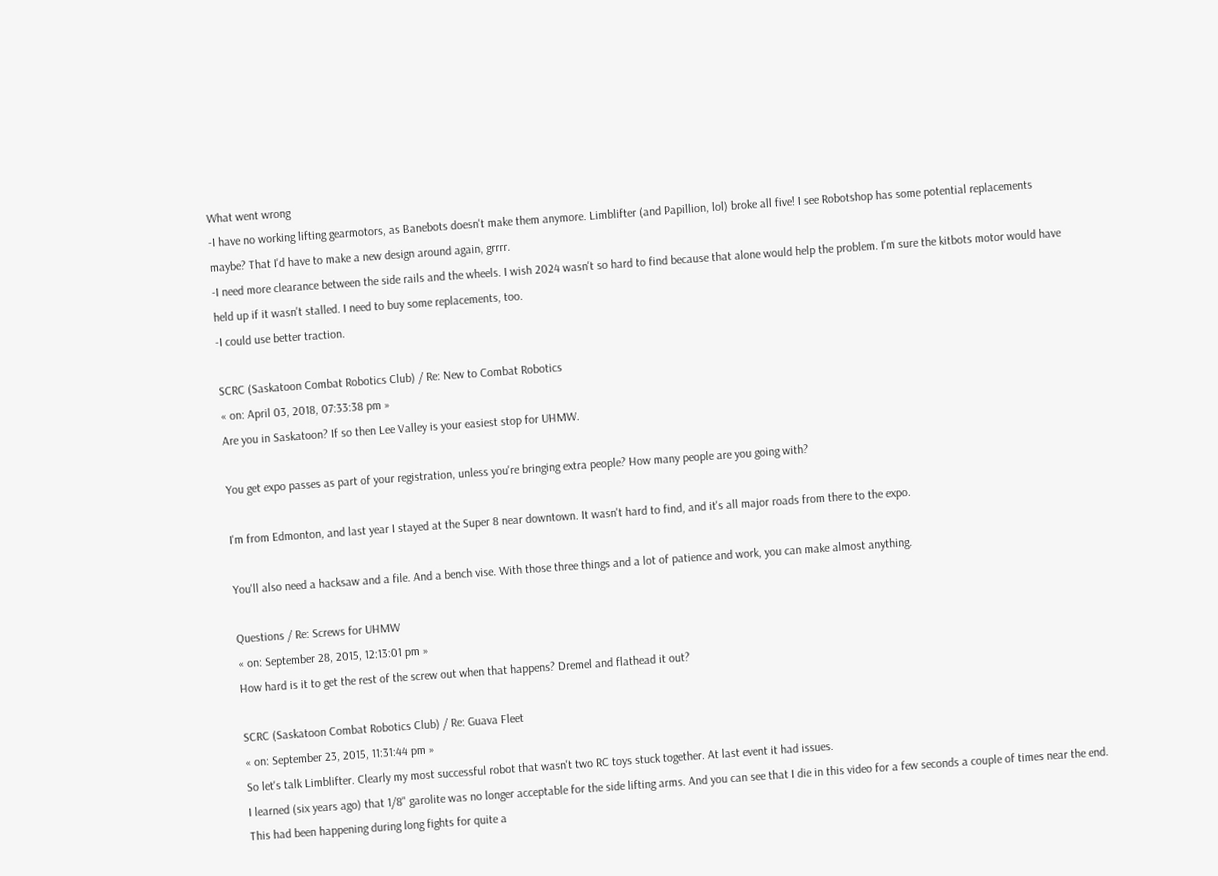What went wrong
-I have no working lifting gearmotors, as Banebots doesn't make them anymore. Limblifter (and Papillion, lol) broke all five! I see Robotshop has some potential replacements maybe? That I'd have to make a new design around again, grrrr.
-I need more clearance between the side rails and the wheels. I wish 2024 wasn't so hard to find because that alone would help the problem. I'm sure the kitbots motor would have held up if it wasn't stalled. I need to buy some replacements, too.
-I could use better traction.

SCRC (Saskatoon Combat Robotics Club) / Re: New to Combat Robotics
« on: April 03, 2018, 07:33:38 pm »
Are you in Saskatoon? If so then Lee Valley is your easiest stop for UHMW.

You get expo passes as part of your registration, unless you're bringing extra people? How many people are you going with?

I'm from Edmonton, and last year I stayed at the Super 8 near downtown. It wasn't hard to find, and it's all major roads from there to the expo.

You'll also need a hacksaw and a file. And a bench vise. With those three things and a lot of patience and work, you can make almost anything.

Questions / Re: Screws for UHMW
« on: September 28, 2015, 12:13:01 pm »
How hard is it to get the rest of the screw out when that happens? Dremel and flathead it out?

SCRC (Saskatoon Combat Robotics Club) / Re: Guava Fleet
« on: September 23, 2015, 11:31:44 pm »
So let's talk Limblifter. Clearly my most successful robot that wasn't two RC toys stuck together. At last event it had issues.
I learned (six years ago) that 1/8" garolite was no longer acceptable for the side lifting arms. And you can see that I die in this video for a few seconds a couple of times near the end. This had been happening during long fights for quite a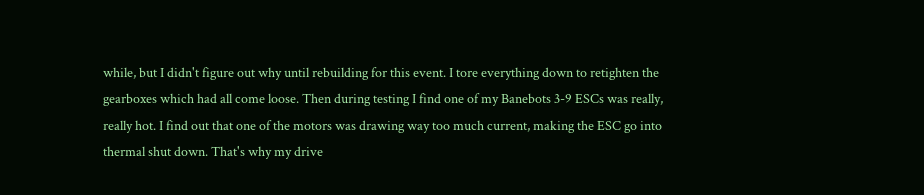while, but I didn't figure out why until rebuilding for this event. I tore everything down to retighten the gearboxes which had all come loose. Then during testing I find one of my Banebots 3-9 ESCs was really, really hot. I find out that one of the motors was drawing way too much current, making the ESC go into thermal shut down. That's why my drive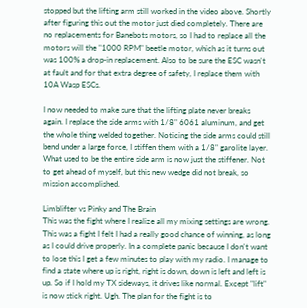stopped but the lifting arm still worked in the video above. Shortly after figuring this out the motor just died completely. There are no replacements for Banebots motors, so I had to replace all the motors will the "1000 RPM" beetle motor, which as it turns out was 100% a drop-in replacement. Also to be sure the ESC wasn't at fault and for that extra degree of safety, I replace them with 10A Wasp ESCs.

I now needed to make sure that the lifting plate never breaks again. I replace the side arms with 1/8" 6061 aluminum, and get the whole thing welded together. Noticing the side arms could still bend under a large force, I stiffen them with a 1/8" garolite layer. What used to be the entire side arm is now just the stiffener. Not to get ahead of myself, but this new wedge did not break, so mission accomplished.

Limblifter vs Pinky and The Brain
This was the fight where I realize all my mixing settings are wrong. This was a fight I felt I had a really good chance of winning, as long as I could drive properly. In a complete panic because I don't want to lose this I get a few minutes to play with my radio. I manage to find a state where up is right, right is down, down is left and left is up. So if I hold my TX sideways, it drives like normal. Except "lift" is now stick right. Ugh. The plan for the fight is to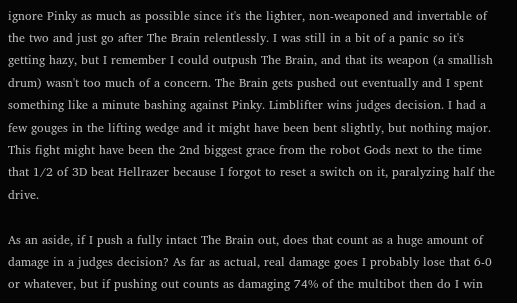ignore Pinky as much as possible since it's the lighter, non-weaponed and invertable of the two and just go after The Brain relentlessly. I was still in a bit of a panic so it's getting hazy, but I remember I could outpush The Brain, and that its weapon (a smallish drum) wasn't too much of a concern. The Brain gets pushed out eventually and I spent something like a minute bashing against Pinky. Limblifter wins judges decision. I had a few gouges in the lifting wedge and it might have been bent slightly, but nothing major. This fight might have been the 2nd biggest grace from the robot Gods next to the time that 1/2 of 3D beat Hellrazer because I forgot to reset a switch on it, paralyzing half the drive.

As an aside, if I push a fully intact The Brain out, does that count as a huge amount of damage in a judges decision? As far as actual, real damage goes I probably lose that 6-0 or whatever, but if pushing out counts as damaging 74% of the multibot then do I win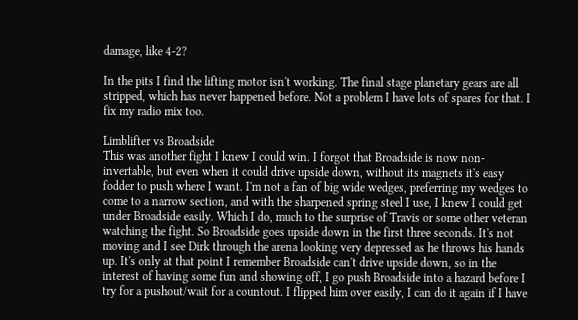damage, like 4-2?

In the pits I find the lifting motor isn't working. The final stage planetary gears are all stripped, which has never happened before. Not a problem I have lots of spares for that. I fix my radio mix too.

Limblifter vs Broadside
This was another fight I knew I could win. I forgot that Broadside is now non-invertable, but even when it could drive upside down, without its magnets it's easy fodder to push where I want. I'm not a fan of big wide wedges, preferring my wedges to come to a narrow section, and with the sharpened spring steel I use, I knew I could get under Broadside easily. Which I do, much to the surprise of Travis or some other veteran watching the fight. So Broadside goes upside down in the first three seconds. It's not moving and I see Dirk through the arena looking very depressed as he throws his hands up. It's only at that point I remember Broadside can't drive upside down, so in the interest of having some fun and showing off, I go push Broadside into a hazard before I try for a pushout/wait for a countout. I flipped him over easily, I can do it again if I have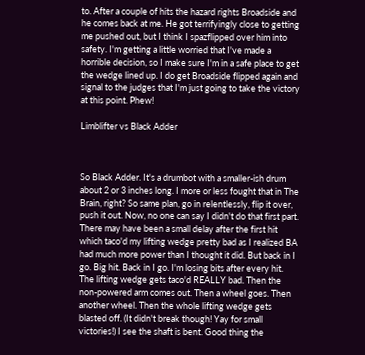to. After a couple of hits the hazard rights Broadside and he comes back at me. He got terrifyingly close to getting me pushed out, but I think I spazflipped over him into safety. I'm getting a little worried that I've made a horrible decision, so I make sure I'm in a safe place to get the wedge lined up. I do get Broadside flipped again and signal to the judges that I'm just going to take the victory at this point. Phew!

Limblifter vs Black Adder



So Black Adder. It's a drumbot with a smaller-ish drum about 2 or 3 inches long. I more or less fought that in The Brain, right? So same plan, go in relentlessly, flip it over, push it out. Now, no one can say I didn't do that first part. There may have been a small delay after the first hit which taco'd my lifting wedge pretty bad as I realized BA had much more power than I thought it did. But back in I go. Big hit. Back in I go. I'm losing bits after every hit. The lifting wedge gets taco'd REALLY bad. Then the non-powered arm comes out. Then a wheel goes. Then another wheel. Then the whole lifting wedge gets blasted off. (It didn't break though! Yay for small victories!) I see the shaft is bent. Good thing the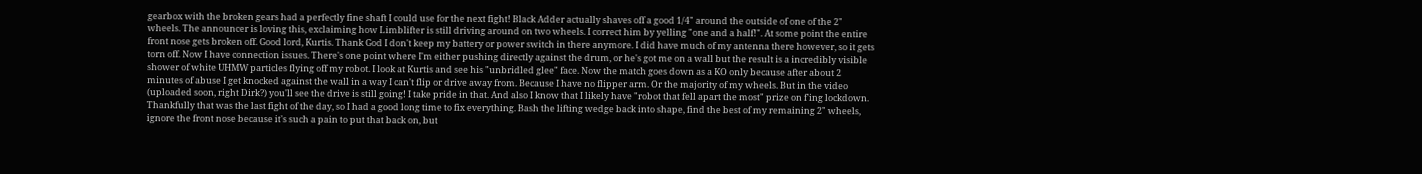gearbox with the broken gears had a perfectly fine shaft I could use for the next fight! Black Adder actually shaves off a good 1/4" around the outside of one of the 2" wheels. The announcer is loving this, exclaiming how Limblifter is still driving around on two wheels. I correct him by yelling "one and a half!". At some point the entire front nose gets broken off. Good lord, Kurtis. Thank God I don't keep my battery or power switch in there anymore. I did have much of my antenna there however, so it gets torn off. Now I have connection issues. There's one point where I'm either pushing directly against the drum, or he's got me on a wall but the result is a incredibly visible shower of white UHMW particles flying off my robot. I look at Kurtis and see his "unbridled glee" face. Now the match goes down as a KO only because after about 2 minutes of abuse I get knocked against the wall in a way I can't flip or drive away from. Because I have no flipper arm. Or the majority of my wheels. But in the video (uploaded soon, right Dirk?) you'll see the drive is still going! I take pride in that. And also I know that I likely have "robot that fell apart the most" prize on f'ing lockdown. Thankfully that was the last fight of the day, so I had a good long time to fix everything. Bash the lifting wedge back into shape, find the best of my remaining 2" wheels, ignore the front nose because it's such a pain to put that back on, but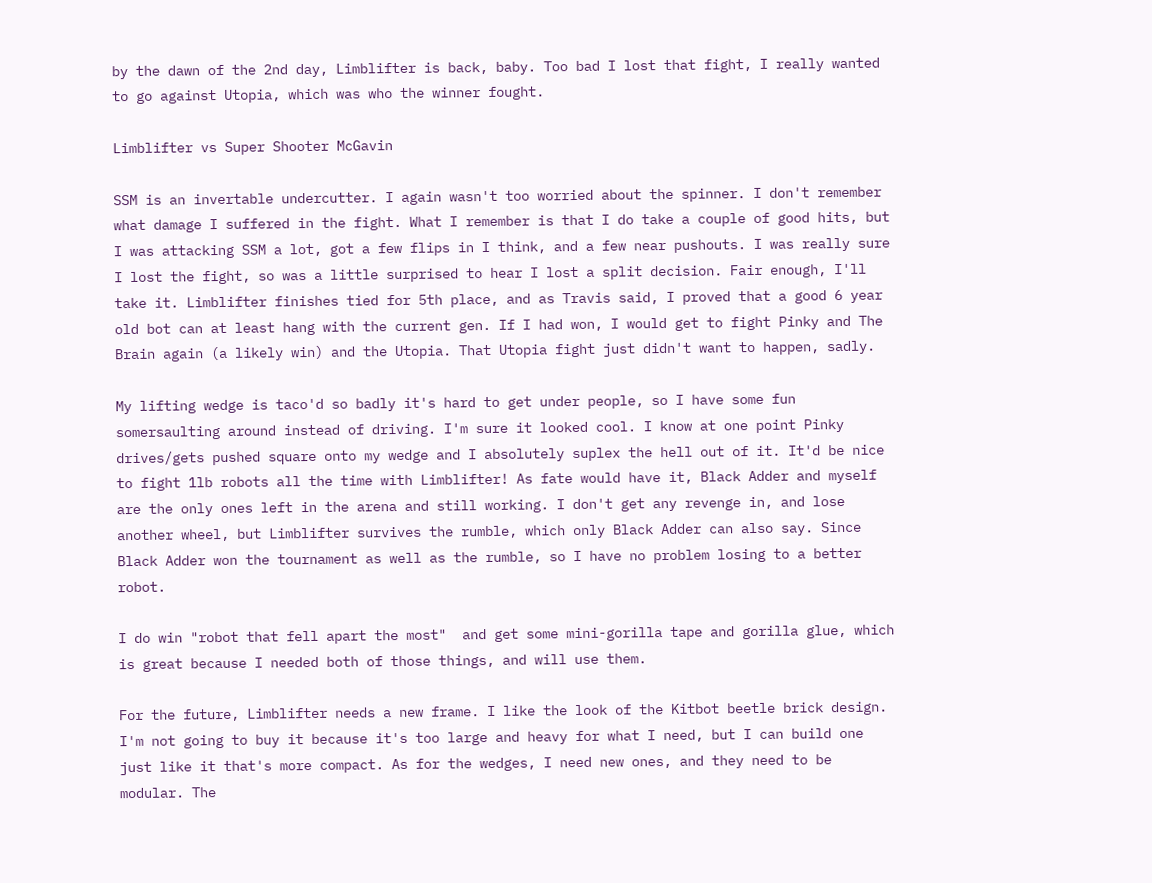by the dawn of the 2nd day, Limblifter is back, baby. Too bad I lost that fight, I really wanted to go against Utopia, which was who the winner fought.

Limblifter vs Super Shooter McGavin

SSM is an invertable undercutter. I again wasn't too worried about the spinner. I don't remember what damage I suffered in the fight. What I remember is that I do take a couple of good hits, but I was attacking SSM a lot, got a few flips in I think, and a few near pushouts. I was really sure I lost the fight, so was a little surprised to hear I lost a split decision. Fair enough, I'll take it. Limblifter finishes tied for 5th place, and as Travis said, I proved that a good 6 year old bot can at least hang with the current gen. If I had won, I would get to fight Pinky and The Brain again (a likely win) and the Utopia. That Utopia fight just didn't want to happen, sadly.

My lifting wedge is taco'd so badly it's hard to get under people, so I have some fun somersaulting around instead of driving. I'm sure it looked cool. I know at one point Pinky drives/gets pushed square onto my wedge and I absolutely suplex the hell out of it. It'd be nice to fight 1lb robots all the time with Limblifter! As fate would have it, Black Adder and myself are the only ones left in the arena and still working. I don't get any revenge in, and lose another wheel, but Limblifter survives the rumble, which only Black Adder can also say. Since Black Adder won the tournament as well as the rumble, so I have no problem losing to a better robot.

I do win "robot that fell apart the most"  and get some mini-gorilla tape and gorilla glue, which is great because I needed both of those things, and will use them.

For the future, Limblifter needs a new frame. I like the look of the Kitbot beetle brick design. I'm not going to buy it because it's too large and heavy for what I need, but I can build one just like it that's more compact. As for the wedges, I need new ones, and they need to be modular. The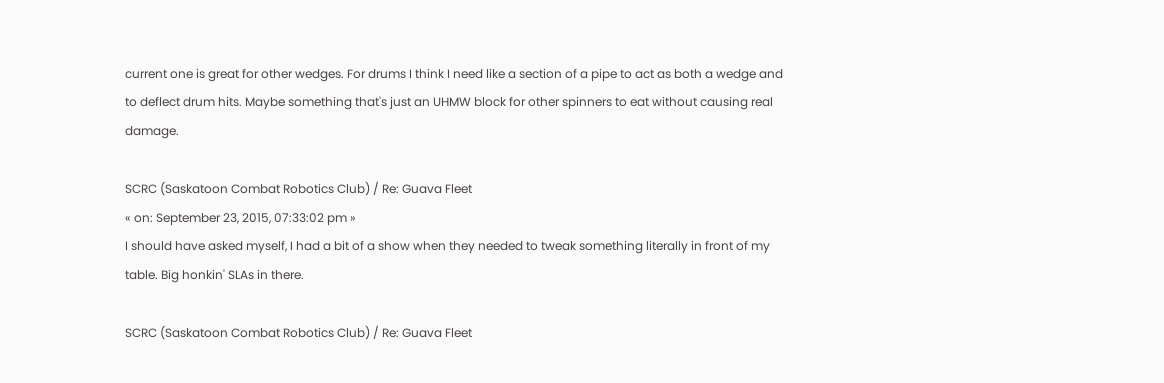current one is great for other wedges. For drums I think I need like a section of a pipe to act as both a wedge and to deflect drum hits. Maybe something that's just an UHMW block for other spinners to eat without causing real damage.

SCRC (Saskatoon Combat Robotics Club) / Re: Guava Fleet
« on: September 23, 2015, 07:33:02 pm »
I should have asked myself, I had a bit of a show when they needed to tweak something literally in front of my table. Big honkin' SLAs in there.

SCRC (Saskatoon Combat Robotics Club) / Re: Guava Fleet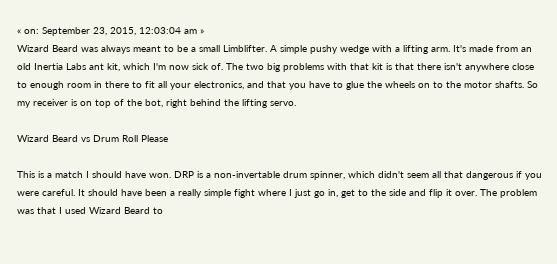« on: September 23, 2015, 12:03:04 am »
Wizard Beard was always meant to be a small Limblifter. A simple pushy wedge with a lifting arm. It's made from an old Inertia Labs ant kit, which I'm now sick of. The two big problems with that kit is that there isn't anywhere close to enough room in there to fit all your electronics, and that you have to glue the wheels on to the motor shafts. So my receiver is on top of the bot, right behind the lifting servo.

Wizard Beard vs Drum Roll Please

This is a match I should have won. DRP is a non-invertable drum spinner, which didn't seem all that dangerous if you were careful. It should have been a really simple fight where I just go in, get to the side and flip it over. The problem was that I used Wizard Beard to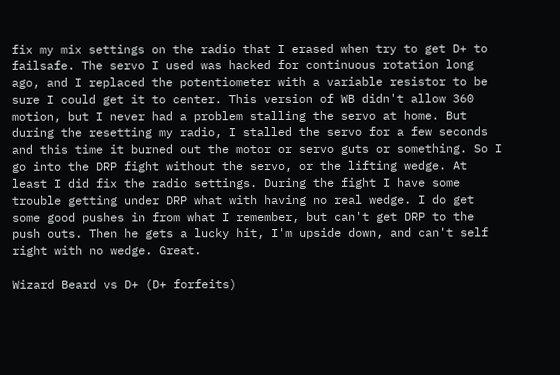fix my mix settings on the radio that I erased when try to get D+ to failsafe. The servo I used was hacked for continuous rotation long ago, and I replaced the potentiometer with a variable resistor to be sure I could get it to center. This version of WB didn't allow 360 motion, but I never had a problem stalling the servo at home. But during the resetting my radio, I stalled the servo for a few seconds and this time it burned out the motor or servo guts or something. So I go into the DRP fight without the servo, or the lifting wedge. At least I did fix the radio settings. During the fight I have some trouble getting under DRP what with having no real wedge. I do get some good pushes in from what I remember, but can't get DRP to the push outs. Then he gets a lucky hit, I'm upside down, and can't self right with no wedge. Great.

Wizard Beard vs D+ (D+ forfeits)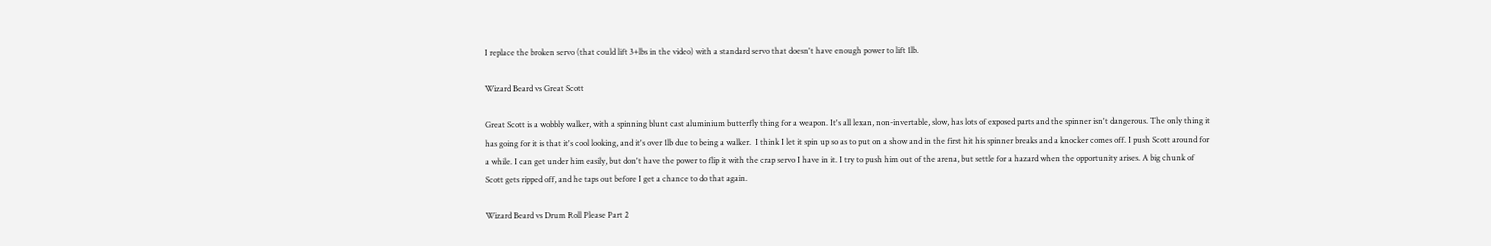I replace the broken servo (that could lift 3+lbs in the video) with a standard servo that doesn't have enough power to lift 1lb.

Wizard Beard vs Great Scott

Great Scott is a wobbly walker, with a spinning blunt cast aluminium butterfly thing for a weapon. It's all lexan, non-invertable, slow, has lots of exposed parts and the spinner isn't dangerous. The only thing it has going for it is that it's cool looking, and it's over 1lb due to being a walker.  I think I let it spin up so as to put on a show and in the first hit his spinner breaks and a knocker comes off. I push Scott around for a while. I can get under him easily, but don't have the power to flip it with the crap servo I have in it. I try to push him out of the arena, but settle for a hazard when the opportunity arises. A big chunk of Scott gets ripped off, and he taps out before I get a chance to do that again.

Wizard Beard vs Drum Roll Please Part 2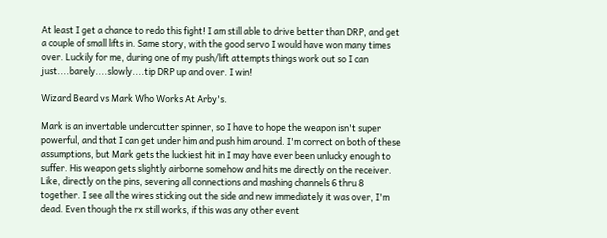At least I get a chance to redo this fight! I am still able to drive better than DRP, and get a couple of small lifts in. Same story, with the good servo I would have won many times over. Luckily for me, during one of my push/lift attempts things work out so I can just....barely....slowly....tip DRP up and over. I win!

Wizard Beard vs Mark Who Works At Arby's.

Mark is an invertable undercutter spinner, so I have to hope the weapon isn't super powerful, and that I can get under him and push him around. I'm correct on both of these assumptions, but Mark gets the luckiest hit in I may have ever been unlucky enough to suffer. His weapon gets slightly airborne somehow and hits me directly on the receiver. Like, directly on the pins, severing all connections and mashing channels 6 thru 8 together. I see all the wires sticking out the side and new immediately it was over, I'm dead. Even though the rx still works, if this was any other event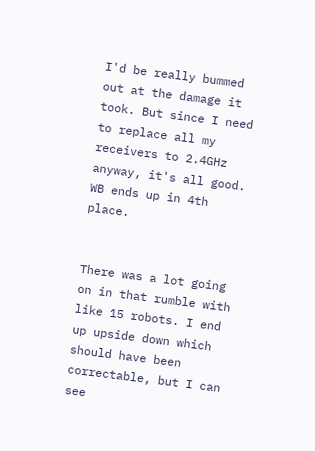I'd be really bummed out at the damage it took. But since I need to replace all my receivers to 2.4GHz anyway, it's all good. WB ends up in 4th place.


There was a lot going on in that rumble with like 15 robots. I end up upside down which should have been correctable, but I can see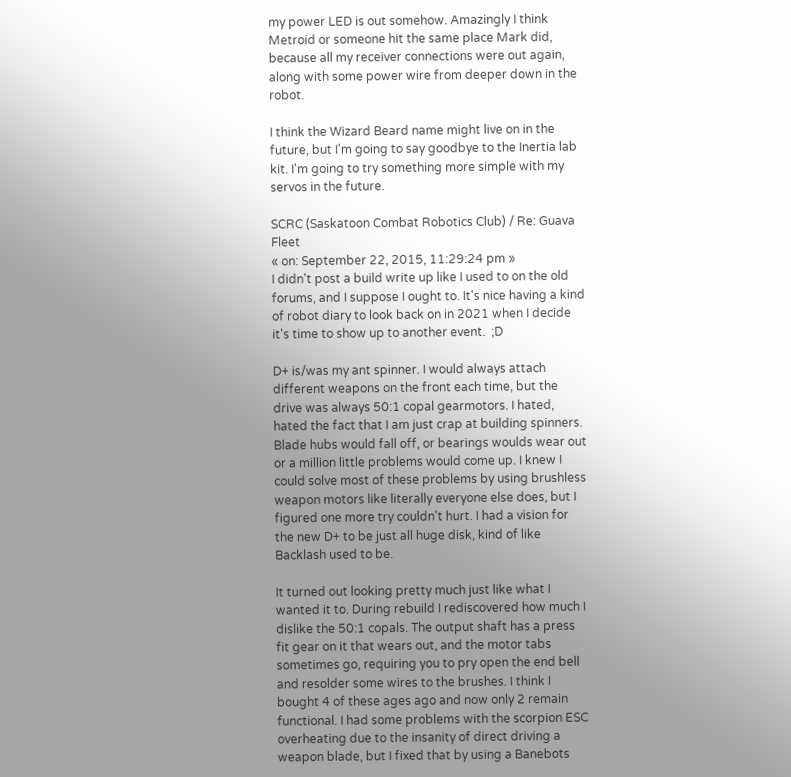my power LED is out somehow. Amazingly I think Metroid or someone hit the same place Mark did, because all my receiver connections were out again, along with some power wire from deeper down in the robot.

I think the Wizard Beard name might live on in the future, but I'm going to say goodbye to the Inertia lab kit. I'm going to try something more simple with my servos in the future.

SCRC (Saskatoon Combat Robotics Club) / Re: Guava Fleet
« on: September 22, 2015, 11:29:24 pm »
I didn't post a build write up like I used to on the old forums, and I suppose I ought to. It's nice having a kind of robot diary to look back on in 2021 when I decide it's time to show up to another event.  ;D

D+ is/was my ant spinner. I would always attach different weapons on the front each time, but the drive was always 50:1 copal gearmotors. I hated, hated the fact that I am just crap at building spinners. Blade hubs would fall off, or bearings woulds wear out or a million little problems would come up. I knew I could solve most of these problems by using brushless weapon motors like literally everyone else does, but I figured one more try couldn't hurt. I had a vision for the new D+ to be just all huge disk, kind of like Backlash used to be.

It turned out looking pretty much just like what I wanted it to. During rebuild I rediscovered how much I dislike the 50:1 copals. The output shaft has a press fit gear on it that wears out, and the motor tabs sometimes go, requiring you to pry open the end bell and resolder some wires to the brushes. I think I bought 4 of these ages ago and now only 2 remain functional. I had some problems with the scorpion ESC overheating due to the insanity of direct driving a weapon blade, but I fixed that by using a Banebots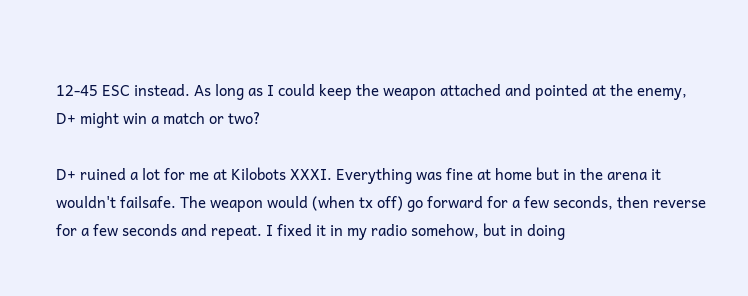12-45 ESC instead. As long as I could keep the weapon attached and pointed at the enemy, D+ might win a match or two?

D+ ruined a lot for me at Kilobots XXXI. Everything was fine at home but in the arena it wouldn't failsafe. The weapon would (when tx off) go forward for a few seconds, then reverse for a few seconds and repeat. I fixed it in my radio somehow, but in doing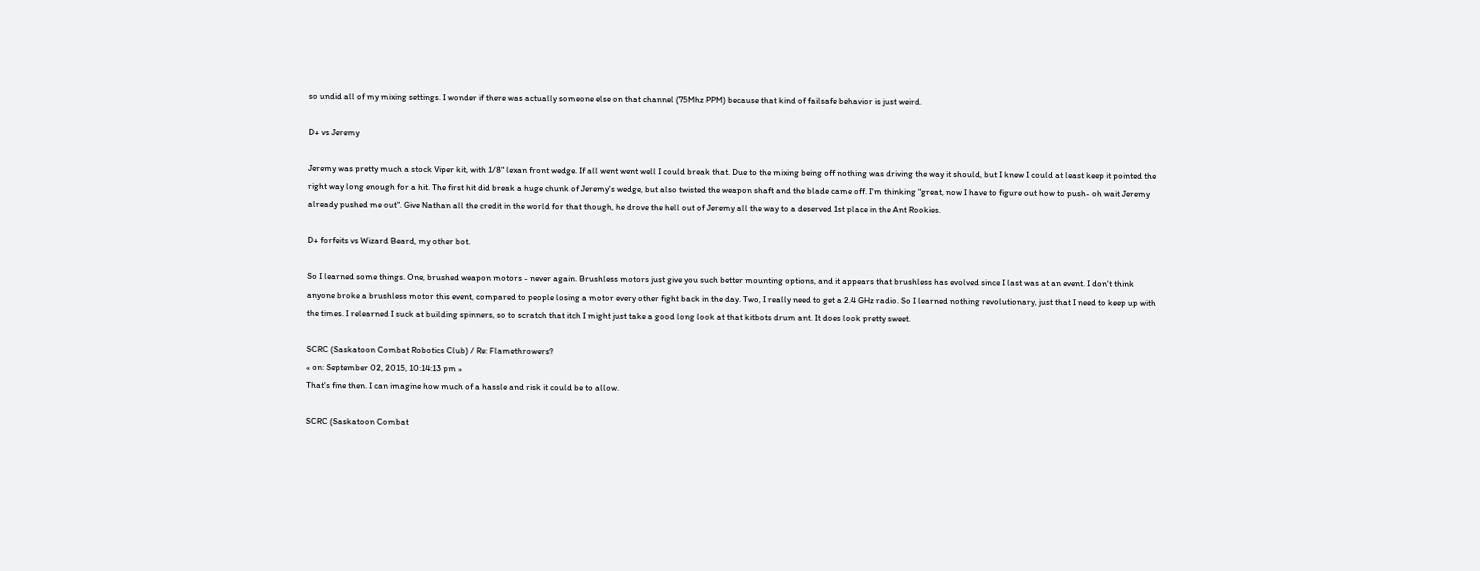so undid all of my mixing settings. I wonder if there was actually someone else on that channel (75Mhz PPM) because that kind of failsafe behavior is just weird.

D+ vs Jeremy

Jeremy was pretty much a stock Viper kit, with 1/8" lexan front wedge. If all went went well I could break that. Due to the mixing being off nothing was driving the way it should, but I knew I could at least keep it pointed the right way long enough for a hit. The first hit did break a huge chunk of Jeremy's wedge, but also twisted the weapon shaft and the blade came off. I'm thinking "great, now I have to figure out how to push- oh wait Jeremy already pushed me out". Give Nathan all the credit in the world for that though, he drove the hell out of Jeremy all the way to a deserved 1st place in the Ant Rookies.

D+ forfeits vs Wizard Beard, my other bot.

So I learned some things. One, brushed weapon motors - never again. Brushless motors just give you such better mounting options, and it appears that brushless has evolved since I last was at an event. I don't think anyone broke a brushless motor this event, compared to people losing a motor every other fight back in the day. Two, I really need to get a 2.4 GHz radio. So I learned nothing revolutionary, just that I need to keep up with the times. I relearned I suck at building spinners, so to scratch that itch I might just take a good long look at that kitbots drum ant. It does look pretty sweet.

SCRC (Saskatoon Combat Robotics Club) / Re: Flamethrowers?
« on: September 02, 2015, 10:14:13 pm »
That's fine then. I can imagine how much of a hassle and risk it could be to allow.

SCRC (Saskatoon Combat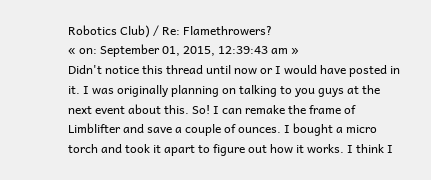Robotics Club) / Re: Flamethrowers?
« on: September 01, 2015, 12:39:43 am »
Didn't notice this thread until now or I would have posted in it. I was originally planning on talking to you guys at the next event about this. So! I can remake the frame of Limblifter and save a couple of ounces. I bought a micro torch and took it apart to figure out how it works. I think I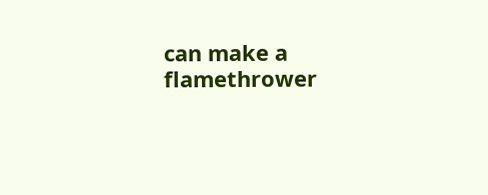can make a flamethrower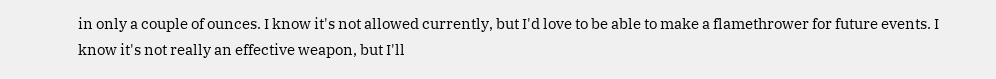in only a couple of ounces. I know it's not allowed currently, but I'd love to be able to make a flamethrower for future events. I know it's not really an effective weapon, but I'll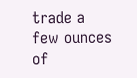trade a few ounces of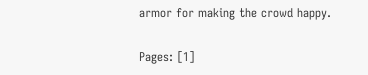armor for making the crowd happy.

Pages: [1]